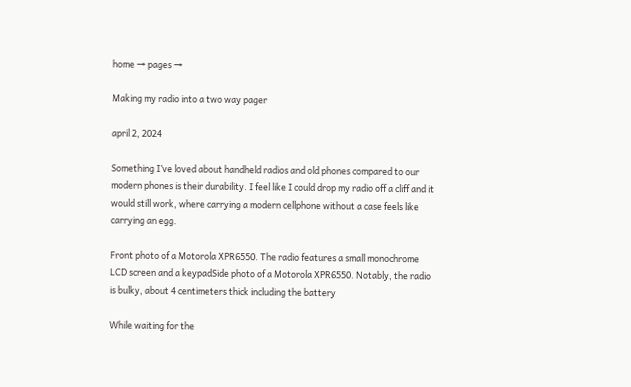home → pages →

Making my radio into a two way pager

april 2, 2024

Something I’ve loved about handheld radios and old phones compared to our modern phones is their durability. I feel like I could drop my radio off a cliff and it would still work, where carrying a modern cellphone without a case feels like carrying an egg.

Front photo of a Motorola XPR6550. The radio features a small monochrome LCD screen and a keypadSide photo of a Motorola XPR6550. Notably, the radio is bulky, about 4 centimeters thick including the battery

While waiting for the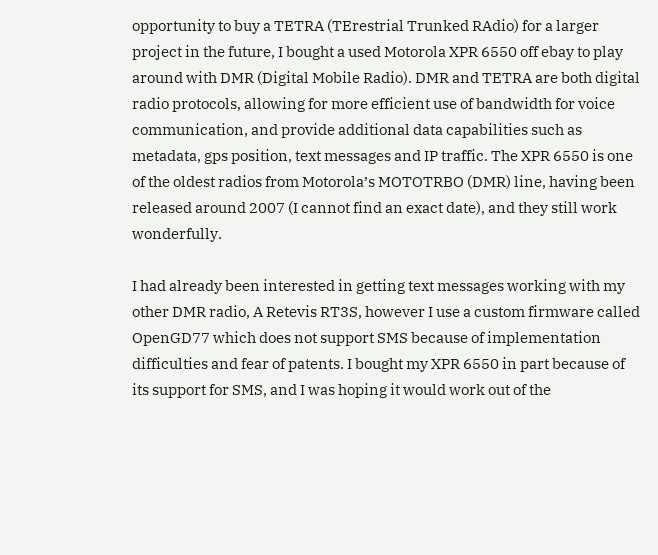opportunity to buy a TETRA (TErestrial Trunked RAdio) for a larger project in the future, I bought a used Motorola XPR 6550 off ebay to play around with DMR (Digital Mobile Radio). DMR and TETRA are both digital radio protocols, allowing for more efficient use of bandwidth for voice communication, and provide additional data capabilities such as metadata, gps position, text messages and IP traffic. The XPR 6550 is one of the oldest radios from Motorola’s MOTOTRBO (DMR) line, having been released around 2007 (I cannot find an exact date), and they still work wonderfully.

I had already been interested in getting text messages working with my other DMR radio, A Retevis RT3S, however I use a custom firmware called OpenGD77 which does not support SMS because of implementation difficulties and fear of patents. I bought my XPR 6550 in part because of its support for SMS, and I was hoping it would work out of the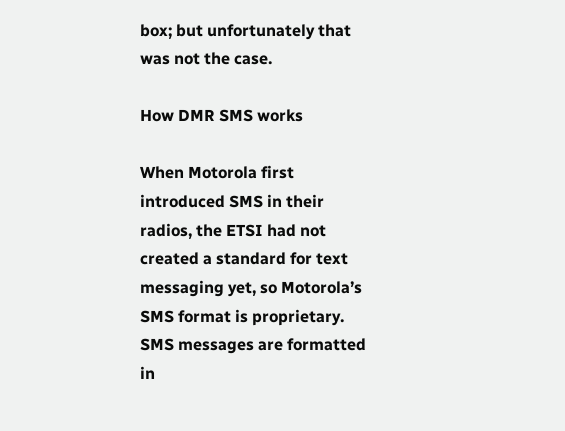box; but unfortunately that was not the case.

How DMR SMS works

When Motorola first introduced SMS in their radios, the ETSI had not created a standard for text messaging yet, so Motorola’s SMS format is proprietary. SMS messages are formatted in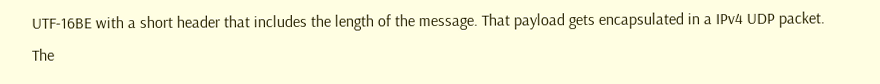UTF-16BE with a short header that includes the length of the message. That payload gets encapsulated in a IPv4 UDP packet. The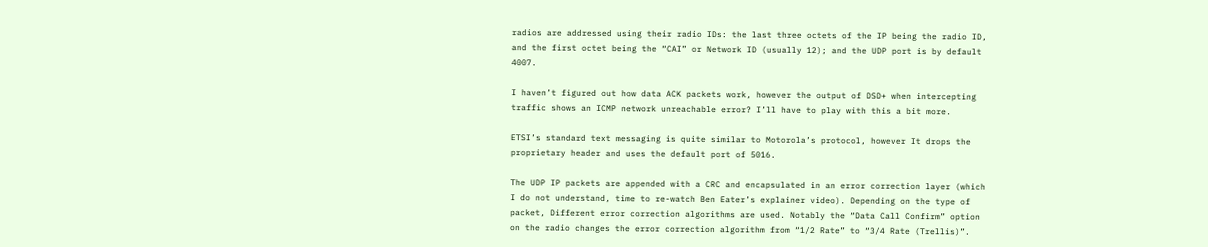radios are addressed using their radio IDs: the last three octets of the IP being the radio ID, and the first octet being the “CAI” or Network ID (usually 12); and the UDP port is by default 4007.

I haven’t figured out how data ACK packets work, however the output of DSD+ when intercepting traffic shows an ICMP network unreachable error? I’ll have to play with this a bit more.

ETSI’s standard text messaging is quite similar to Motorola’s protocol, however It drops the proprietary header and uses the default port of 5016.

The UDP IP packets are appended with a CRC and encapsulated in an error correction layer (which I do not understand, time to re-watch Ben Eater’s explainer video). Depending on the type of packet, Different error correction algorithms are used. Notably the “Data Call Confirm” option on the radio changes the error correction algorithm from “1/2 Rate” to “3/4 Rate (Trellis)”.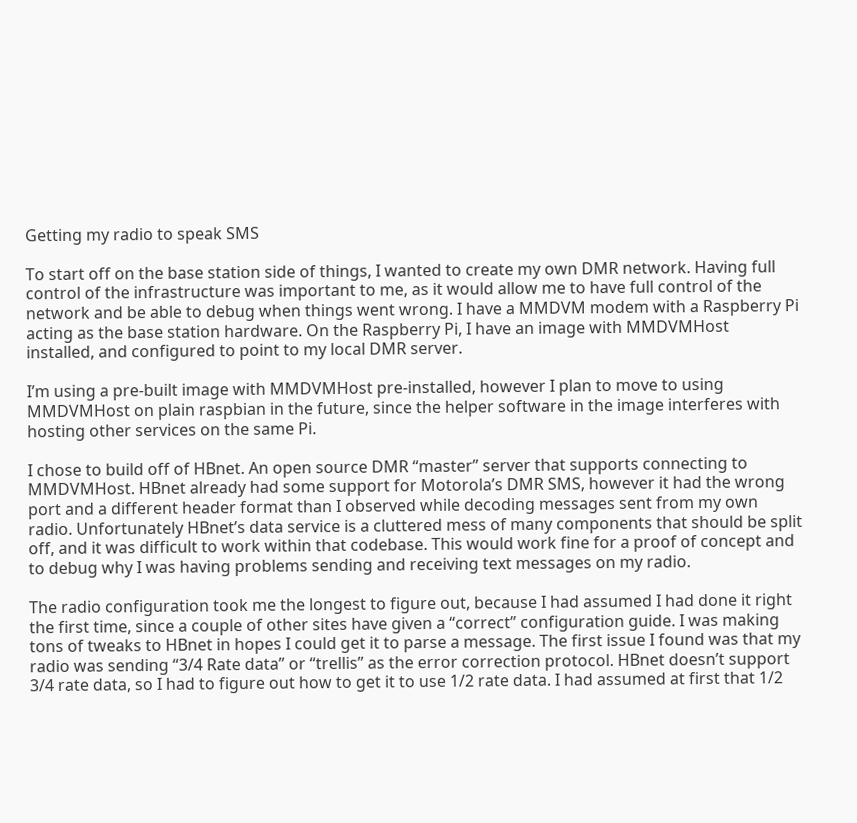Getting my radio to speak SMS

To start off on the base station side of things, I wanted to create my own DMR network. Having full control of the infrastructure was important to me, as it would allow me to have full control of the network and be able to debug when things went wrong. I have a MMDVM modem with a Raspberry Pi acting as the base station hardware. On the Raspberry Pi, I have an image with MMDVMHost installed, and configured to point to my local DMR server.

I’m using a pre-built image with MMDVMHost pre-installed, however I plan to move to using MMDVMHost on plain raspbian in the future, since the helper software in the image interferes with hosting other services on the same Pi.

I chose to build off of HBnet. An open source DMR “master” server that supports connecting to MMDVMHost. HBnet already had some support for Motorola’s DMR SMS, however it had the wrong port and a different header format than I observed while decoding messages sent from my own radio. Unfortunately HBnet’s data service is a cluttered mess of many components that should be split off, and it was difficult to work within that codebase. This would work fine for a proof of concept and to debug why I was having problems sending and receiving text messages on my radio.

The radio configuration took me the longest to figure out, because I had assumed I had done it right the first time, since a couple of other sites have given a “correct” configuration guide. I was making tons of tweaks to HBnet in hopes I could get it to parse a message. The first issue I found was that my radio was sending “3/4 Rate data” or “trellis” as the error correction protocol. HBnet doesn’t support 3/4 rate data, so I had to figure out how to get it to use 1/2 rate data. I had assumed at first that 1/2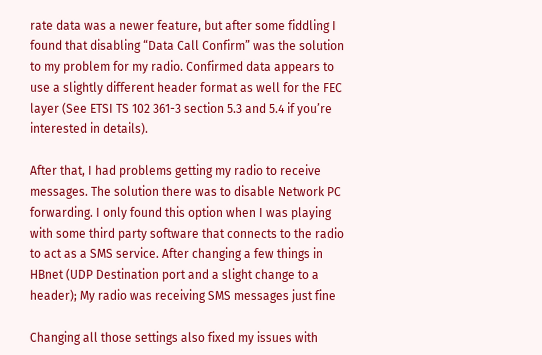rate data was a newer feature, but after some fiddling I found that disabling “Data Call Confirm” was the solution to my problem for my radio. Confirmed data appears to use a slightly different header format as well for the FEC layer (See ETSI TS 102 361-3 section 5.3 and 5.4 if you’re interested in details).

After that, I had problems getting my radio to receive messages. The solution there was to disable Network PC forwarding. I only found this option when I was playing with some third party software that connects to the radio to act as a SMS service. After changing a few things in HBnet (UDP Destination port and a slight change to a header); My radio was receiving SMS messages just fine

Changing all those settings also fixed my issues with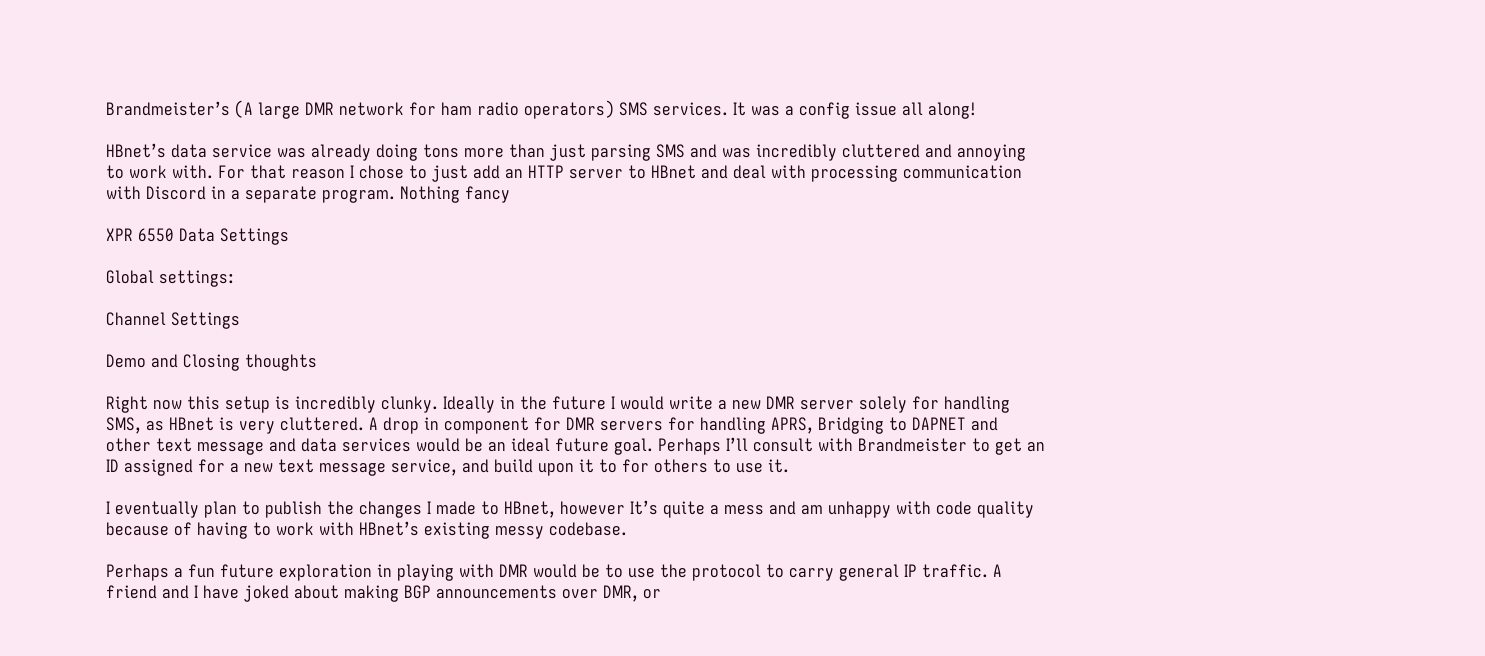Brandmeister’s (A large DMR network for ham radio operators) SMS services. It was a config issue all along!

HBnet’s data service was already doing tons more than just parsing SMS and was incredibly cluttered and annoying to work with. For that reason I chose to just add an HTTP server to HBnet and deal with processing communication with Discord in a separate program. Nothing fancy

XPR 6550 Data Settings

Global settings:

Channel Settings

Demo and Closing thoughts

Right now this setup is incredibly clunky. Ideally in the future I would write a new DMR server solely for handling SMS, as HBnet is very cluttered. A drop in component for DMR servers for handling APRS, Bridging to DAPNET and other text message and data services would be an ideal future goal. Perhaps I’ll consult with Brandmeister to get an ID assigned for a new text message service, and build upon it to for others to use it.

I eventually plan to publish the changes I made to HBnet, however It’s quite a mess and am unhappy with code quality because of having to work with HBnet’s existing messy codebase.

Perhaps a fun future exploration in playing with DMR would be to use the protocol to carry general IP traffic. A friend and I have joked about making BGP announcements over DMR, or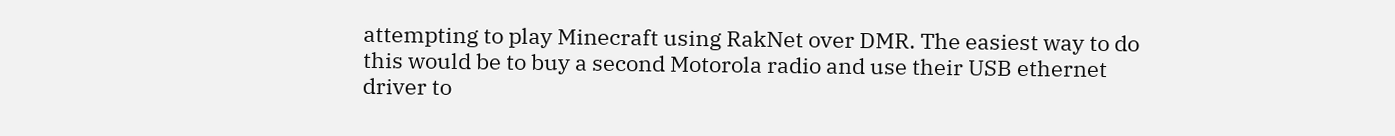attempting to play Minecraft using RakNet over DMR. The easiest way to do this would be to buy a second Motorola radio and use their USB ethernet driver to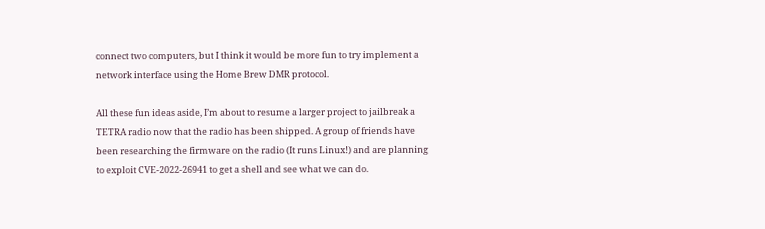connect two computers, but I think it would be more fun to try implement a network interface using the Home Brew DMR protocol.

All these fun ideas aside, I’m about to resume a larger project to jailbreak a TETRA radio now that the radio has been shipped. A group of friends have been researching the firmware on the radio (It runs Linux!) and are planning to exploit CVE-2022-26941 to get a shell and see what we can do.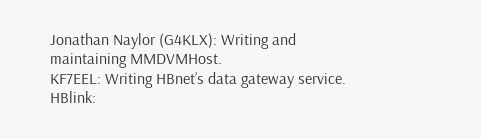Jonathan Naylor (G4KLX): Writing and maintaining MMDVMHost.
KF7EEL: Writing HBnet’s data gateway service.
HBlink: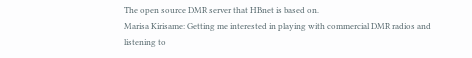The open source DMR server that HBnet is based on.
Marisa Kirisame: Getting me interested in playing with commercial DMR radios and listening to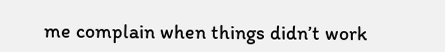me complain when things didn’t work